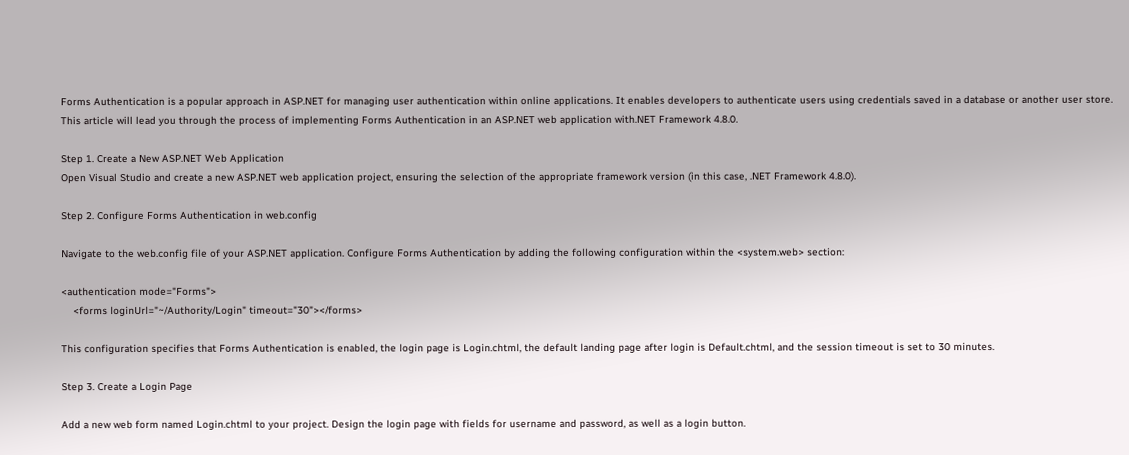Forms Authentication is a popular approach in ASP.NET for managing user authentication within online applications. It enables developers to authenticate users using credentials saved in a database or another user store. This article will lead you through the process of implementing Forms Authentication in an ASP.NET web application with.NET Framework 4.8.0.

Step 1. Create a New ASP.NET Web Application
Open Visual Studio and create a new ASP.NET web application project, ensuring the selection of the appropriate framework version (in this case, .NET Framework 4.8.0).

Step 2. Configure Forms Authentication in web.config

Navigate to the web.config file of your ASP.NET application. Configure Forms Authentication by adding the following configuration within the <system.web> section:

<authentication mode="Forms">
    <forms loginUrl="~/Authority/Login" timeout="30"></forms>

This configuration specifies that Forms Authentication is enabled, the login page is Login.chtml, the default landing page after login is Default.chtml, and the session timeout is set to 30 minutes.

Step 3. Create a Login Page

Add a new web form named Login.chtml to your project. Design the login page with fields for username and password, as well as a login button.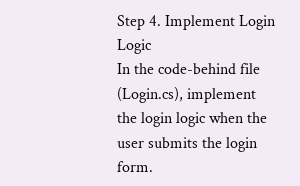Step 4. Implement Login Logic
In the code-behind file (Login.cs), implement the login logic when the user submits the login form.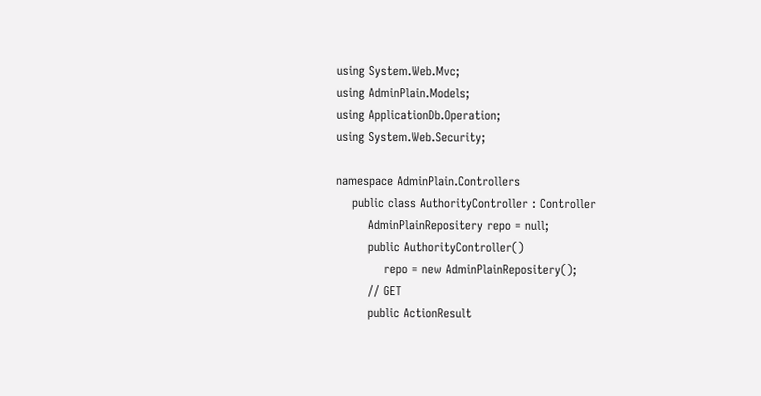using System.Web.Mvc;
using AdminPlain.Models;
using ApplicationDb.Operation;
using System.Web.Security;

namespace AdminPlain.Controllers
    public class AuthorityController : Controller
        AdminPlainRepositery repo = null;
        public AuthorityController()
            repo = new AdminPlainRepositery();
        // GET
        public ActionResult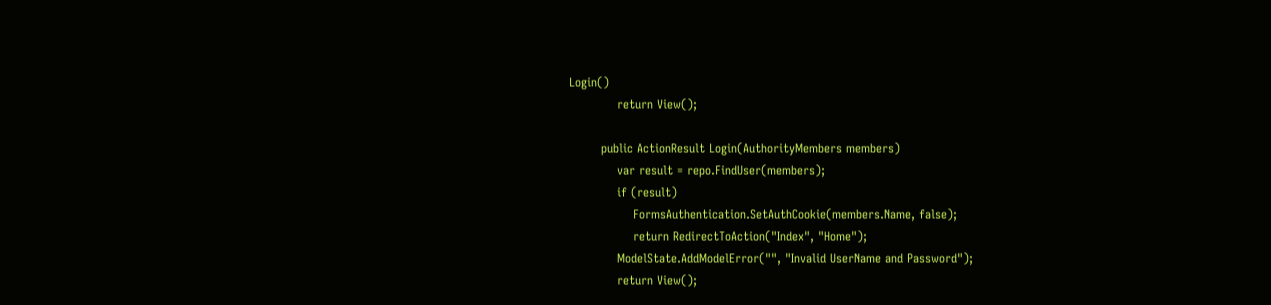Login()
            return View();

        public ActionResult Login(AuthorityMembers members)
            var result = repo.FindUser(members);
            if (result)
                FormsAuthentication.SetAuthCookie(members.Name, false);
                return RedirectToAction("Index", "Home");
            ModelState.AddModelError("", "Invalid UserName and Password");
            return View();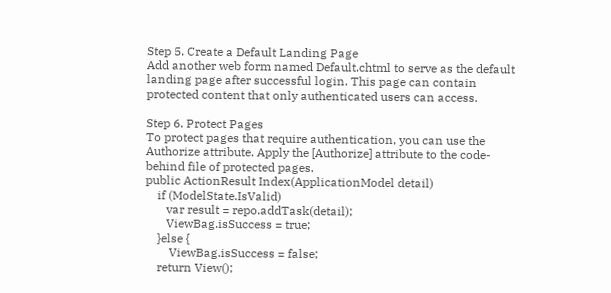Step 5. Create a Default Landing Page
Add another web form named Default.chtml to serve as the default landing page after successful login. This page can contain protected content that only authenticated users can access.

Step 6. Protect Pages
To protect pages that require authentication, you can use the Authorize attribute. Apply the [Authorize] attribute to the code-behind file of protected pages.
public ActionResult Index(ApplicationModel detail)
    if (ModelState.IsValid)
       var result = repo.addTask(detail);
       ViewBag.isSuccess = true;
    }else {
        ViewBag.isSuccess = false;
    return View();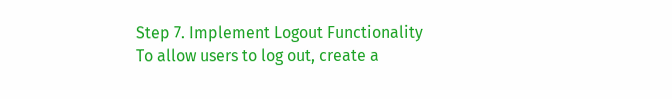Step 7. Implement Logout Functionality
To allow users to log out, create a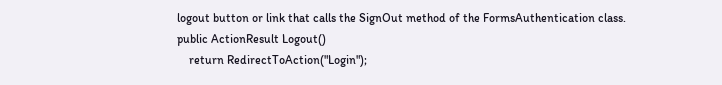logout button or link that calls the SignOut method of the FormsAuthentication class.
public ActionResult Logout()
    return RedirectToAction("Login");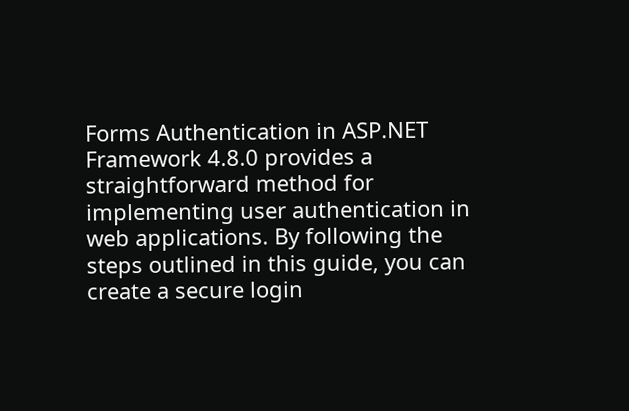Forms Authentication in ASP.NET Framework 4.8.0 provides a straightforward method for implementing user authentication in web applications. By following the steps outlined in this guide, you can create a secure login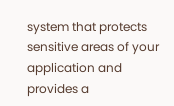system that protects sensitive areas of your application and provides a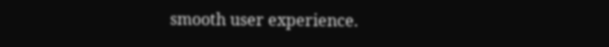smooth user experience.